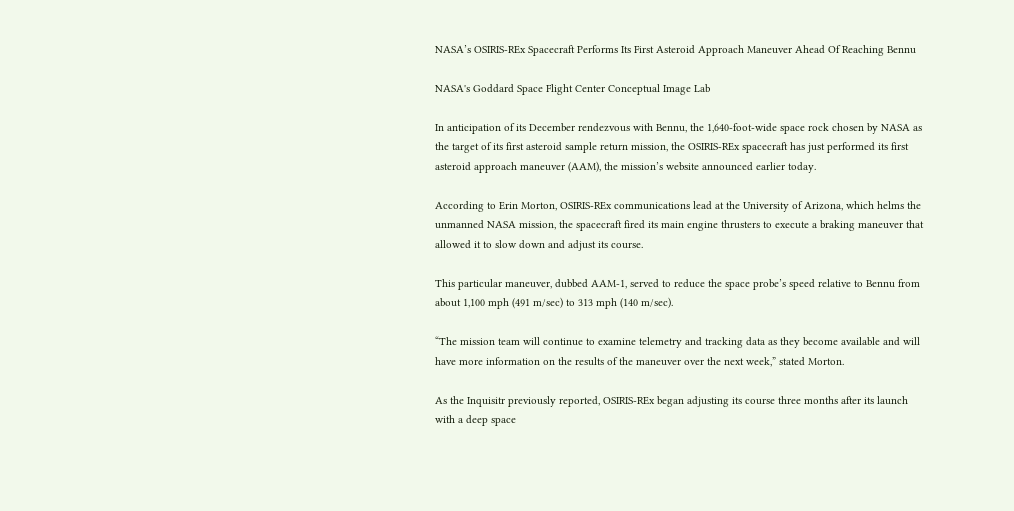NASA’s OSIRIS-REx Spacecraft Performs Its First Asteroid Approach Maneuver Ahead Of Reaching Bennu

NASA's Goddard Space Flight Center Conceptual Image Lab

In anticipation of its December rendezvous with Bennu, the 1,640-foot-wide space rock chosen by NASA as the target of its first asteroid sample return mission, the OSIRIS-REx spacecraft has just performed its first asteroid approach maneuver (AAM), the mission’s website announced earlier today.

According to Erin Morton, OSIRIS-REx communications lead at the University of Arizona, which helms the unmanned NASA mission, the spacecraft fired its main engine thrusters to execute a braking maneuver that allowed it to slow down and adjust its course.

This particular maneuver, dubbed AAM-1, served to reduce the space probe’s speed relative to Bennu from about 1,100 mph (491 m/sec) to 313 mph (140 m/sec).

“The mission team will continue to examine telemetry and tracking data as they become available and will have more information on the results of the maneuver over the next week,” stated Morton.

As the Inquisitr previously reported, OSIRIS-REx began adjusting its course three months after its launch with a deep space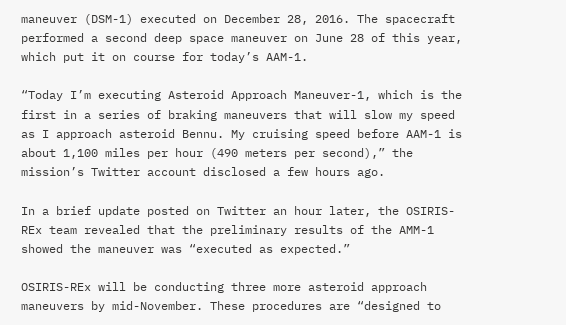maneuver (DSM-1) executed on December 28, 2016. The spacecraft performed a second deep space maneuver on June 28 of this year, which put it on course for today’s AAM-1.

“Today I’m executing Asteroid Approach Maneuver-1, which is the first in a series of braking maneuvers that will slow my speed as I approach asteroid Bennu. My cruising speed before AAM-1 is about 1,100 miles per hour (490 meters per second),” the mission’s Twitter account disclosed a few hours ago.

In a brief update posted on Twitter an hour later, the OSIRIS-REx team revealed that the preliminary results of the AMM-1 showed the maneuver was “executed as expected.”

OSIRIS-REx will be conducting three more asteroid approach maneuvers by mid-November. These procedures are “designed to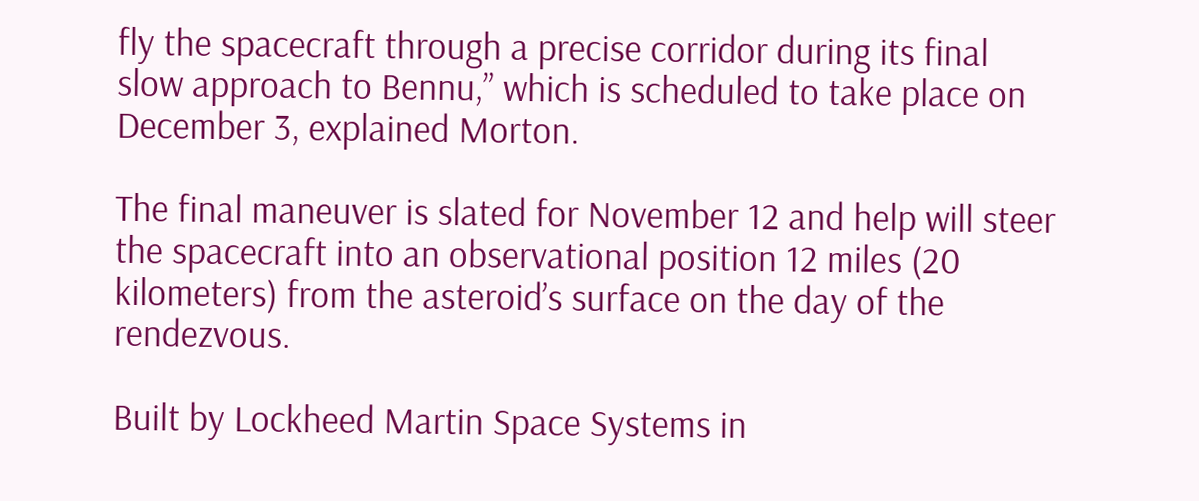fly the spacecraft through a precise corridor during its final slow approach to Bennu,” which is scheduled to take place on December 3, explained Morton.

The final maneuver is slated for November 12 and help will steer the spacecraft into an observational position 12 miles (20 kilometers) from the asteroid’s surface on the day of the rendezvous.

Built by Lockheed Martin Space Systems in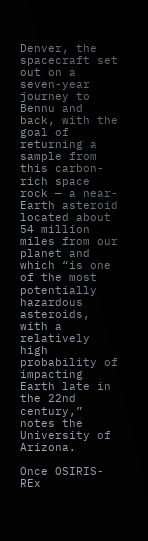Denver, the spacecraft set out on a seven-year journey to Bennu and back, with the goal of returning a sample from this carbon-rich space rock — a near-Earth asteroid located about 54 million miles from our planet and which “is one of the most potentially hazardous asteroids, with a relatively high probability of impacting Earth late in the 22nd century,” notes the University of Arizona.

Once OSIRIS-REx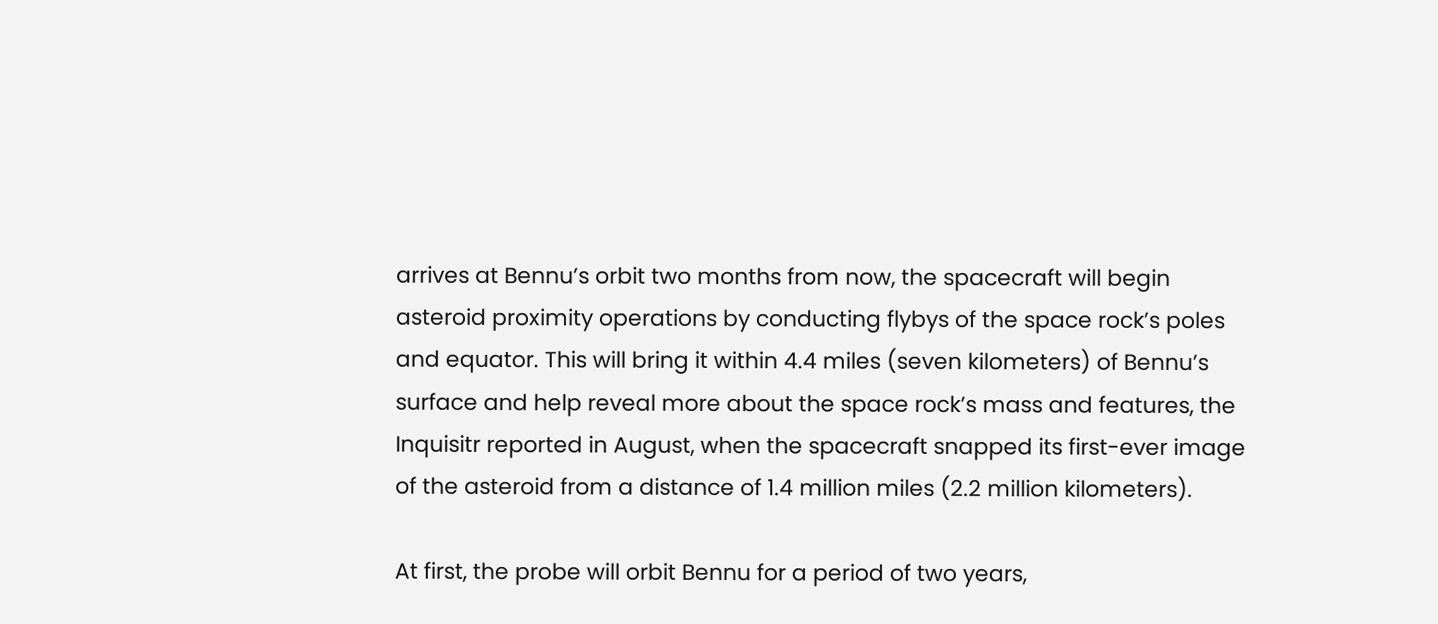arrives at Bennu’s orbit two months from now, the spacecraft will begin asteroid proximity operations by conducting flybys of the space rock’s poles and equator. This will bring it within 4.4 miles (seven kilometers) of Bennu’s surface and help reveal more about the space rock’s mass and features, the Inquisitr reported in August, when the spacecraft snapped its first-ever image of the asteroid from a distance of 1.4 million miles (2.2 million kilometers).

At first, the probe will orbit Bennu for a period of two years,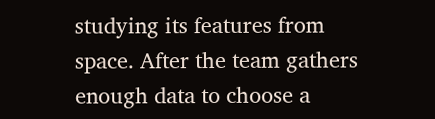studying its features from space. After the team gathers enough data to choose a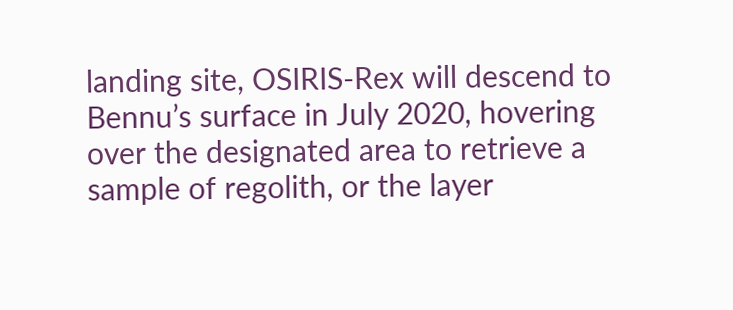landing site, OSIRIS-Rex will descend to Bennu’s surface in July 2020, hovering over the designated area to retrieve a sample of regolith, or the layer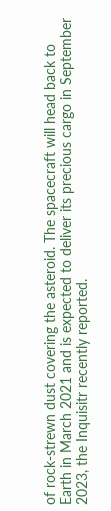of rock-strewn dust covering the asteroid. The spacecraft will head back to Earth in March 2021 and is expected to deliver its precious cargo in September 2023, the Inquisitr recently reported.